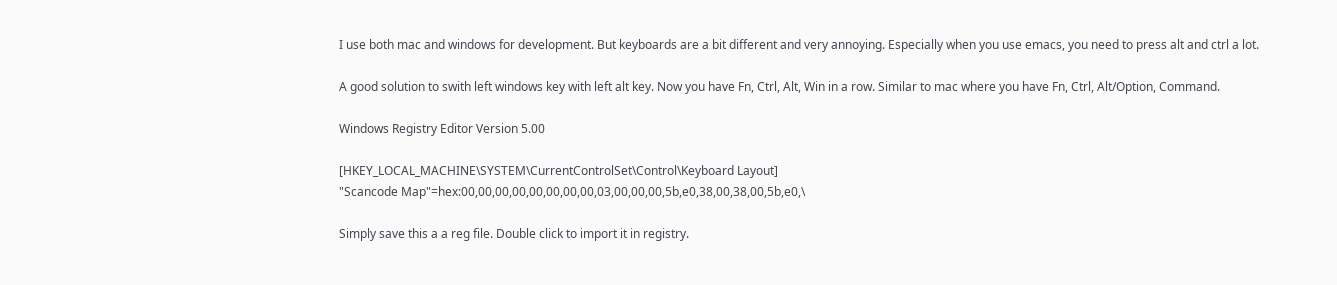I use both mac and windows for development. But keyboards are a bit different and very annoying. Especially when you use emacs, you need to press alt and ctrl a lot.

A good solution to swith left windows key with left alt key. Now you have Fn, Ctrl, Alt, Win in a row. Similar to mac where you have Fn, Ctrl, Alt/Option, Command.

Windows Registry Editor Version 5.00

[HKEY_LOCAL_MACHINE\SYSTEM\CurrentControlSet\Control\Keyboard Layout]
"Scancode Map"=hex:00,00,00,00,00,00,00,00,03,00,00,00,5b,e0,38,00,38,00,5b,e0,\

Simply save this a a reg file. Double click to import it in registry.